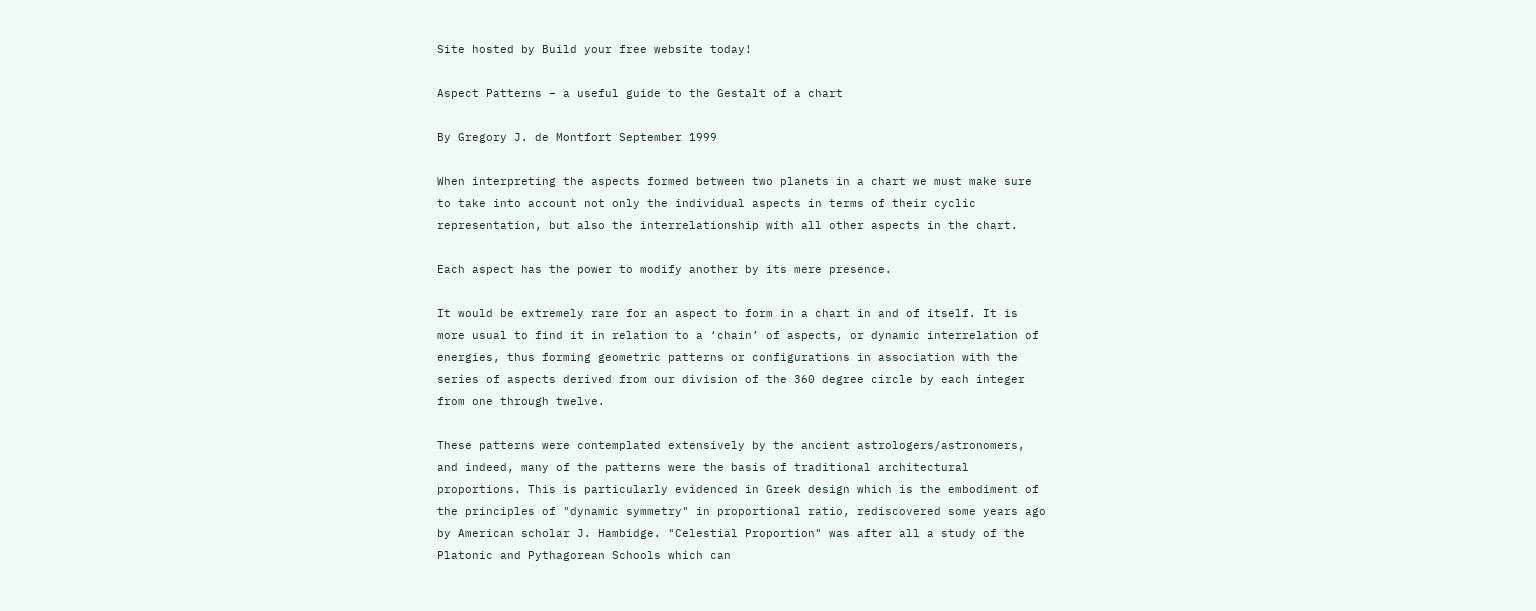Site hosted by Build your free website today!

Aspect Patterns – a useful guide to the Gestalt of a chart

By Gregory J. de Montfort September 1999

When interpreting the aspects formed between two planets in a chart we must make sure to take into account not only the individual aspects in terms of their cyclic representation, but also the interrelationship with all other aspects in the chart.

Each aspect has the power to modify another by its mere presence.

It would be extremely rare for an aspect to form in a chart in and of itself. It is more usual to find it in relation to a ‘chain’ of aspects, or dynamic interrelation of energies, thus forming geometric patterns or configurations in association with the series of aspects derived from our division of the 360 degree circle by each integer from one through twelve.

These patterns were contemplated extensively by the ancient astrologers/astronomers, and indeed, many of the patterns were the basis of traditional architectural proportions. This is particularly evidenced in Greek design which is the embodiment of the principles of "dynamic symmetry" in proportional ratio, rediscovered some years ago by American scholar J. Hambidge. "Celestial Proportion" was after all a study of the Platonic and Pythagorean Schools which can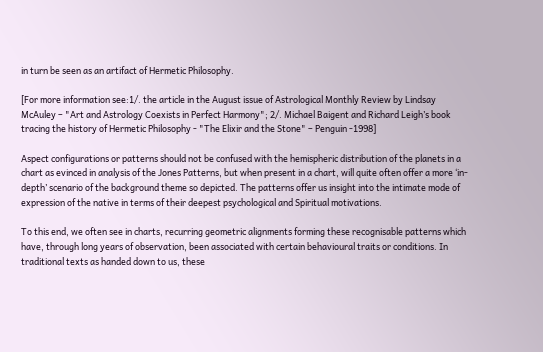in turn be seen as an artifact of Hermetic Philosophy.

[For more information see:1/. the article in the August issue of Astrological Monthly Review by Lindsay McAuley – "Art and Astrology Coexists in Perfect Harmony"; 2/. Michael Baigent and Richard Leigh’s book tracing the history of Hermetic Philosophy - "The Elixir and the Stone" – Penguin -1998]

Aspect configurations or patterns should not be confused with the hemispheric distribution of the planets in a chart as evinced in analysis of the Jones Patterns, but when present in a chart, will quite often offer a more ‘in-depth’ scenario of the background theme so depicted. The patterns offer us insight into the intimate mode of expression of the native in terms of their deepest psychological and Spiritual motivations.

To this end, we often see in charts, recurring geometric alignments forming these recognisable patterns which have, through long years of observation, been associated with certain behavioural traits or conditions. In traditional texts as handed down to us, these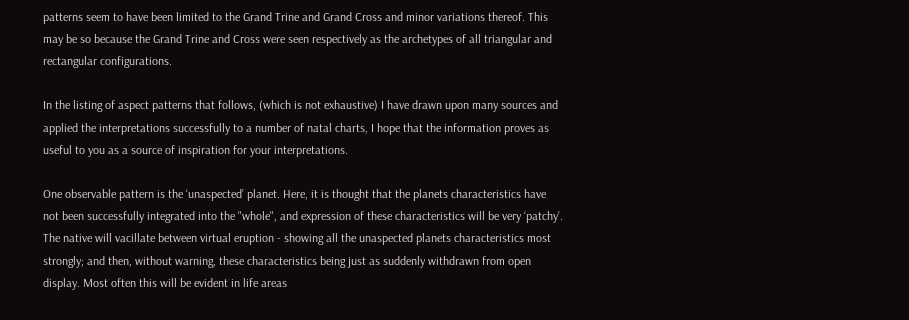patterns seem to have been limited to the Grand Trine and Grand Cross and minor variations thereof. This may be so because the Grand Trine and Cross were seen respectively as the archetypes of all triangular and rectangular configurations.

In the listing of aspect patterns that follows, (which is not exhaustive) I have drawn upon many sources and applied the interpretations successfully to a number of natal charts, I hope that the information proves as useful to you as a source of inspiration for your interpretations.

One observable pattern is the ‘unaspected’ planet. Here, it is thought that the planets characteristics have not been successfully integrated into the "whole", and expression of these characteristics will be very ‘patchy’. The native will vacillate between virtual eruption - showing all the unaspected planets characteristics most strongly; and then, without warning, these characteristics being just as suddenly withdrawn from open display. Most often this will be evident in life areas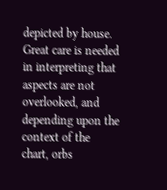depicted by house. Great care is needed in interpreting that aspects are not overlooked, and depending upon the context of the chart, orbs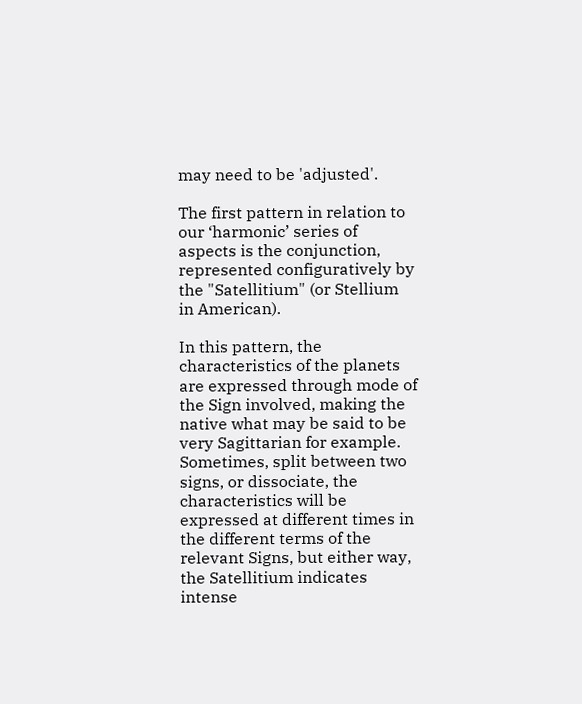may need to be 'adjusted'.

The first pattern in relation to our ‘harmonic’ series of aspects is the conjunction, represented configuratively by the "Satellitium" (or Stellium in American).

In this pattern, the characteristics of the planets are expressed through mode of the Sign involved, making the native what may be said to be very Sagittarian for example. Sometimes, split between two signs, or dissociate, the characteristics will be expressed at different times in the different terms of the relevant Signs, but either way, the Satellitium indicates intense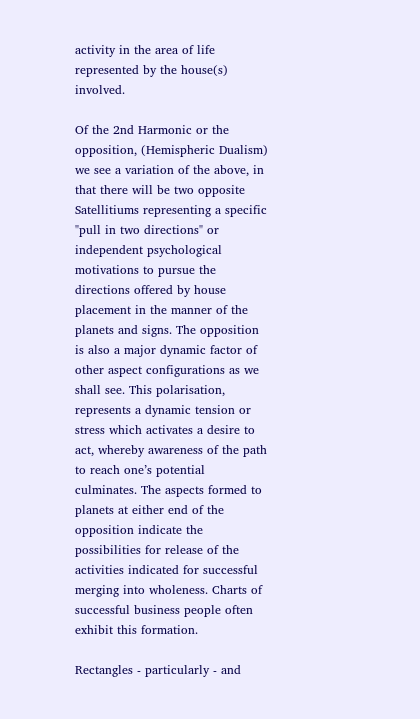activity in the area of life represented by the house(s) involved.

Of the 2nd Harmonic or the opposition, (Hemispheric Dualism) we see a variation of the above, in that there will be two opposite Satellitiums representing a specific "pull in two directions" or independent psychological motivations to pursue the directions offered by house placement in the manner of the planets and signs. The opposition is also a major dynamic factor of other aspect configurations as we shall see. This polarisation, represents a dynamic tension or stress which activates a desire to act, whereby awareness of the path to reach one’s potential culminates. The aspects formed to planets at either end of the opposition indicate the possibilities for release of the activities indicated for successful merging into wholeness. Charts of successful business people often exhibit this formation.

Rectangles - particularly - and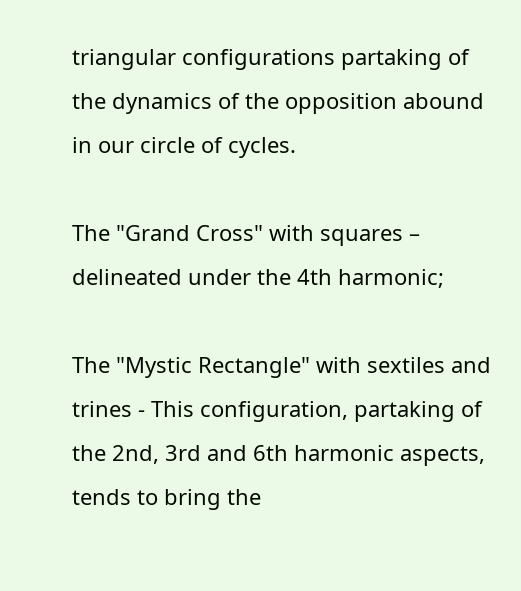triangular configurations partaking of the dynamics of the opposition abound in our circle of cycles.

The "Grand Cross" with squares – delineated under the 4th harmonic;

The "Mystic Rectangle" with sextiles and trines - This configuration, partaking of the 2nd, 3rd and 6th harmonic aspects, tends to bring the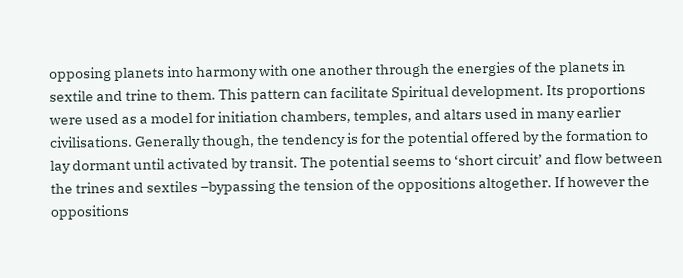opposing planets into harmony with one another through the energies of the planets in sextile and trine to them. This pattern can facilitate Spiritual development. Its proportions were used as a model for initiation chambers, temples, and altars used in many earlier civilisations. Generally though, the tendency is for the potential offered by the formation to lay dormant until activated by transit. The potential seems to ‘short circuit’ and flow between the trines and sextiles –bypassing the tension of the oppositions altogether. If however the oppositions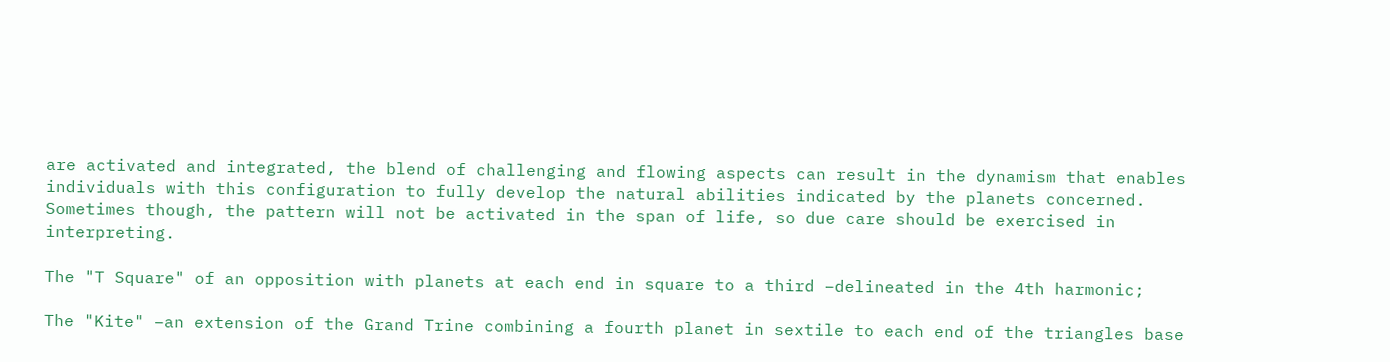are activated and integrated, the blend of challenging and flowing aspects can result in the dynamism that enables individuals with this configuration to fully develop the natural abilities indicated by the planets concerned. Sometimes though, the pattern will not be activated in the span of life, so due care should be exercised in interpreting.

The "T Square" of an opposition with planets at each end in square to a third –delineated in the 4th harmonic;

The "Kite" –an extension of the Grand Trine combining a fourth planet in sextile to each end of the triangles base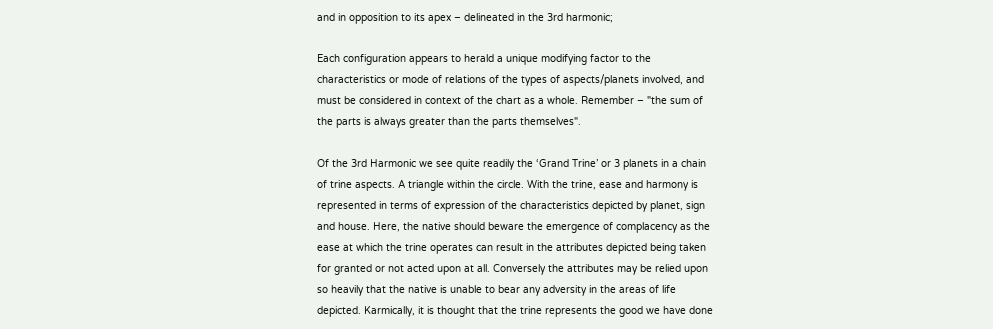and in opposition to its apex – delineated in the 3rd harmonic;

Each configuration appears to herald a unique modifying factor to the characteristics or mode of relations of the types of aspects/planets involved, and must be considered in context of the chart as a whole. Remember – "the sum of the parts is always greater than the parts themselves".

Of the 3rd Harmonic we see quite readily the ‘Grand Trine’ or 3 planets in a chain of trine aspects. A triangle within the circle. With the trine, ease and harmony is represented in terms of expression of the characteristics depicted by planet, sign and house. Here, the native should beware the emergence of complacency as the ease at which the trine operates can result in the attributes depicted being taken for granted or not acted upon at all. Conversely the attributes may be relied upon so heavily that the native is unable to bear any adversity in the areas of life depicted. Karmically, it is thought that the trine represents the good we have done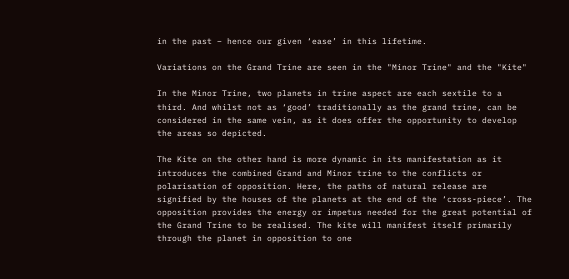in the past – hence our given ‘ease’ in this lifetime.

Variations on the Grand Trine are seen in the "Minor Trine" and the "Kite"

In the Minor Trine, two planets in trine aspect are each sextile to a third. And whilst not as ‘good’ traditionally as the grand trine, can be considered in the same vein, as it does offer the opportunity to develop the areas so depicted.

The Kite on the other hand is more dynamic in its manifestation as it introduces the combined Grand and Minor trine to the conflicts or polarisation of opposition. Here, the paths of natural release are signified by the houses of the planets at the end of the ‘cross-piece’. The opposition provides the energy or impetus needed for the great potential of the Grand Trine to be realised. The kite will manifest itself primarily through the planet in opposition to one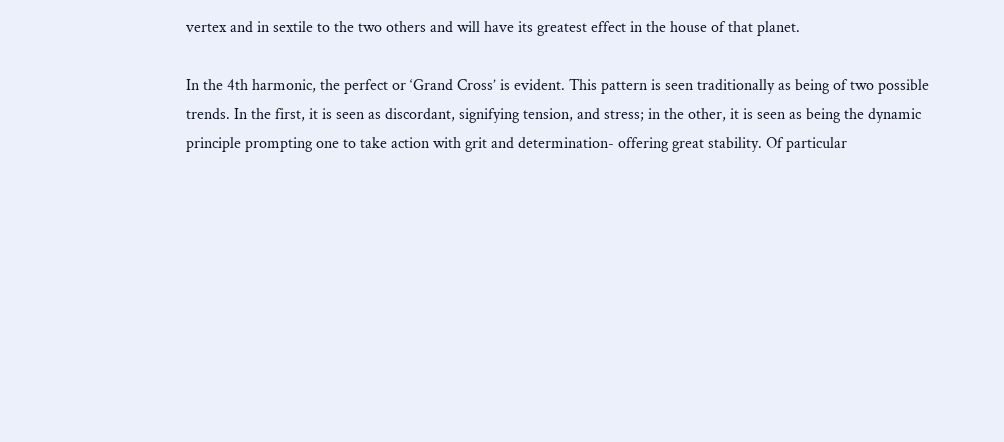vertex and in sextile to the two others and will have its greatest effect in the house of that planet.

In the 4th harmonic, the perfect or ‘Grand Cross’ is evident. This pattern is seen traditionally as being of two possible trends. In the first, it is seen as discordant, signifying tension, and stress; in the other, it is seen as being the dynamic principle prompting one to take action with grit and determination- offering great stability. Of particular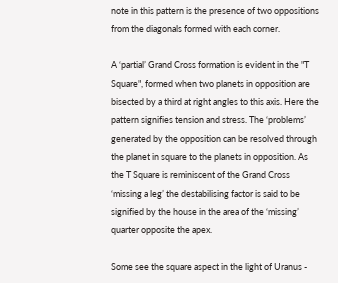note in this pattern is the presence of two oppositions from the diagonals formed with each corner.

A ‘partial’ Grand Cross formation is evident in the "T Square", formed when two planets in opposition are bisected by a third at right angles to this axis. Here the pattern signifies tension and stress. The ‘problems’ generated by the opposition can be resolved through the planet in square to the planets in opposition. As the T Square is reminiscent of the Grand Cross ‘missing a leg’ the destabilising factor is said to be signified by the house in the area of the ‘missing’ quarter opposite the apex.

Some see the square aspect in the light of Uranus -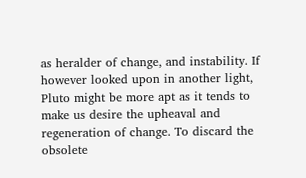as heralder of change, and instability. If however looked upon in another light, Pluto might be more apt as it tends to make us desire the upheaval and regeneration of change. To discard the obsolete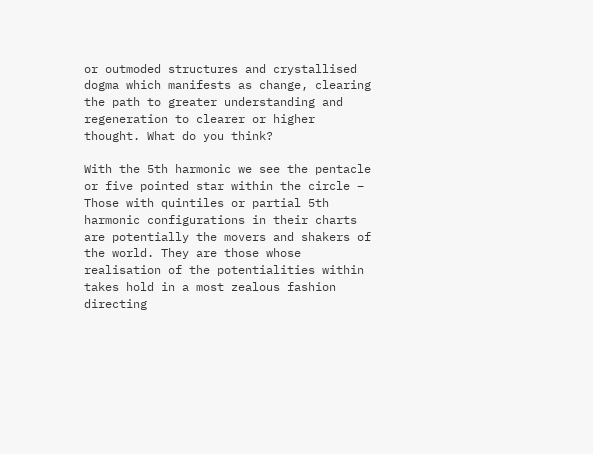or outmoded structures and crystallised dogma which manifests as change, clearing the path to greater understanding and regeneration to clearer or higher thought. What do you think?

With the 5th harmonic we see the pentacle or five pointed star within the circle – Those with quintiles or partial 5th harmonic configurations in their charts are potentially the movers and shakers of the world. They are those whose realisation of the potentialities within takes hold in a most zealous fashion directing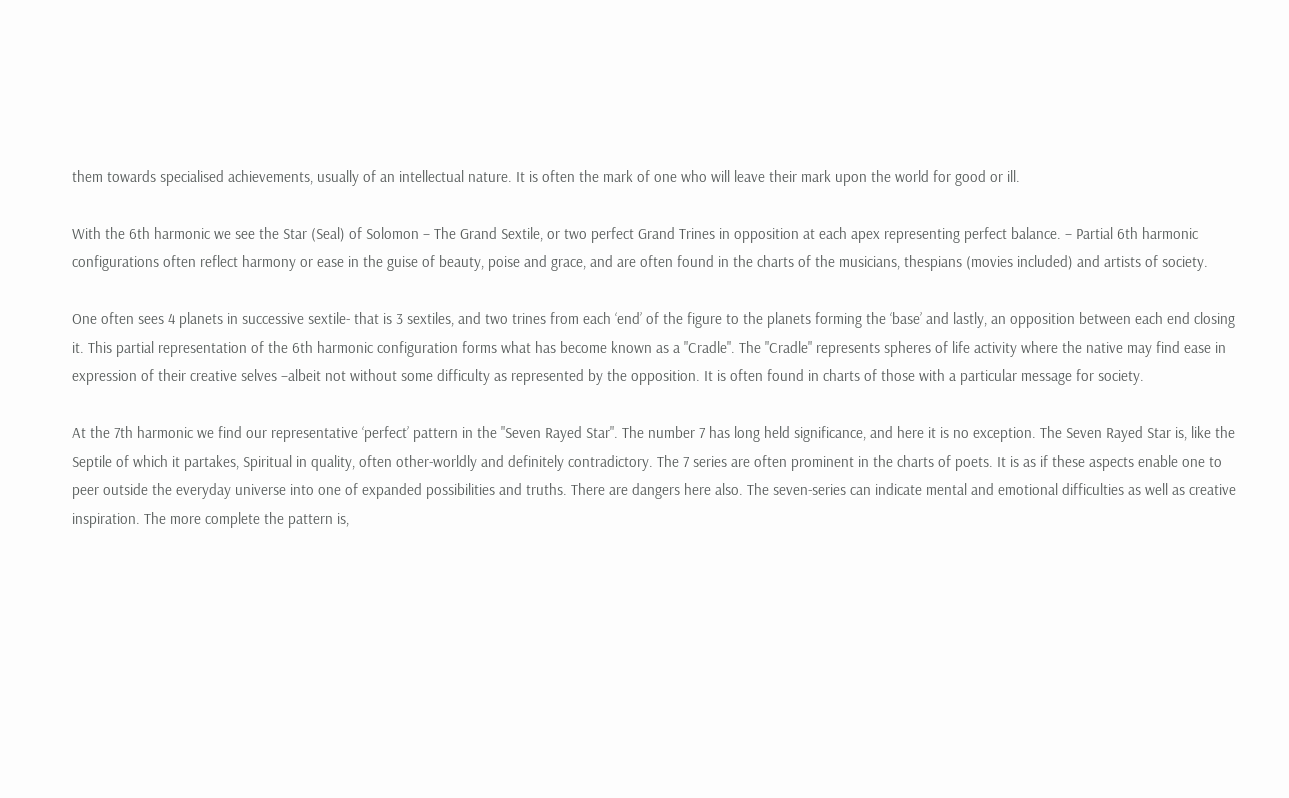them towards specialised achievements, usually of an intellectual nature. It is often the mark of one who will leave their mark upon the world for good or ill.

With the 6th harmonic we see the Star (Seal) of Solomon – The Grand Sextile, or two perfect Grand Trines in opposition at each apex representing perfect balance. – Partial 6th harmonic configurations often reflect harmony or ease in the guise of beauty, poise and grace, and are often found in the charts of the musicians, thespians (movies included) and artists of society.

One often sees 4 planets in successive sextile- that is 3 sextiles, and two trines from each ‘end’ of the figure to the planets forming the ‘base’ and lastly, an opposition between each end closing it. This partial representation of the 6th harmonic configuration forms what has become known as a "Cradle". The "Cradle" represents spheres of life activity where the native may find ease in expression of their creative selves –albeit not without some difficulty as represented by the opposition. It is often found in charts of those with a particular message for society.

At the 7th harmonic we find our representative ‘perfect’ pattern in the "Seven Rayed Star". The number 7 has long held significance, and here it is no exception. The Seven Rayed Star is, like the Septile of which it partakes, Spiritual in quality, often other-worldly and definitely contradictory. The 7 series are often prominent in the charts of poets. It is as if these aspects enable one to peer outside the everyday universe into one of expanded possibilities and truths. There are dangers here also. The seven-series can indicate mental and emotional difficulties as well as creative inspiration. The more complete the pattern is,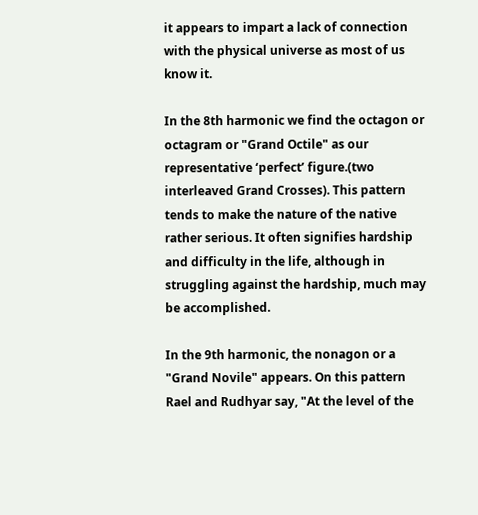it appears to impart a lack of connection with the physical universe as most of us know it.

In the 8th harmonic we find the octagon or octagram or "Grand Octile" as our representative ‘perfect’ figure.(two interleaved Grand Crosses). This pattern tends to make the nature of the native rather serious. It often signifies hardship and difficulty in the life, although in struggling against the hardship, much may be accomplished.

In the 9th harmonic, the nonagon or a "Grand Novile" appears. On this pattern Rael and Rudhyar say, "At the level of the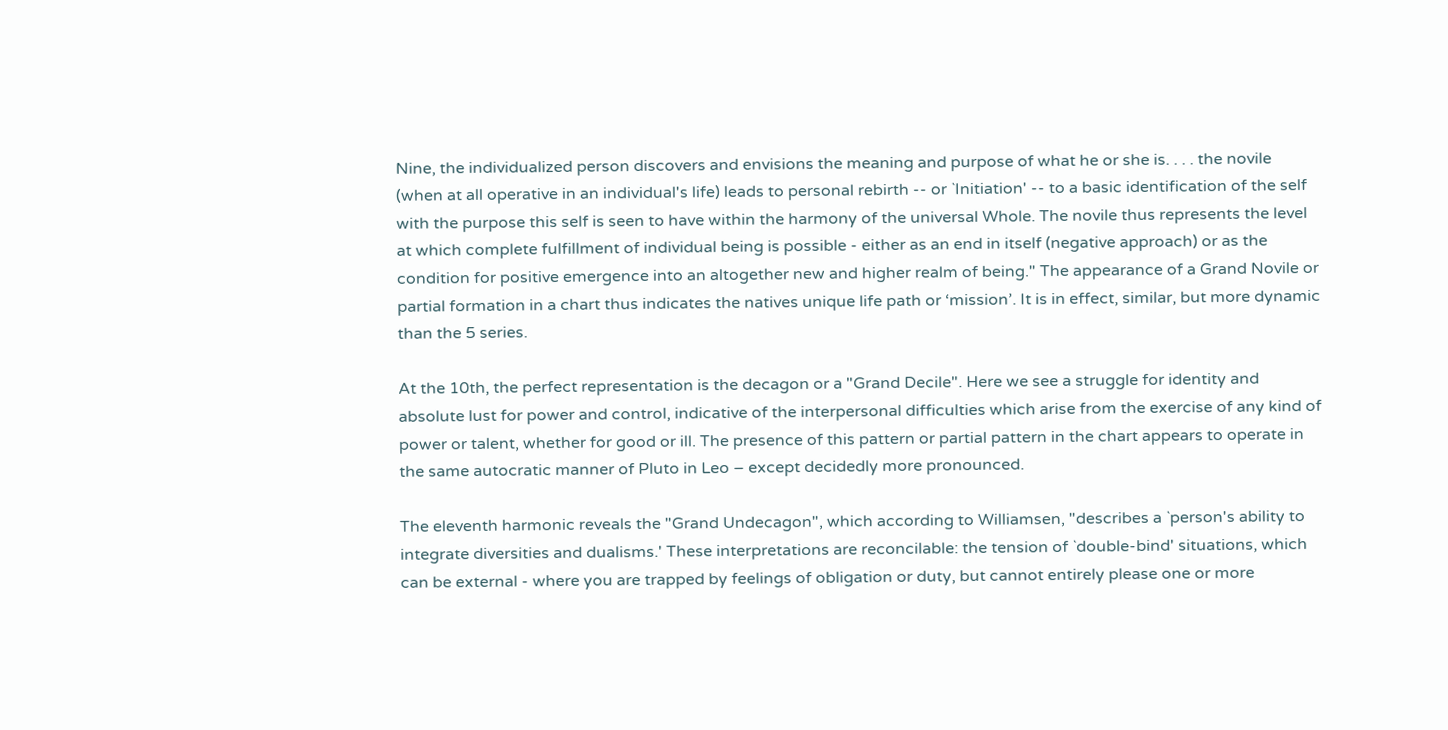Nine, the individualized person discovers and envisions the meaning and purpose of what he or she is. . . . the novile (when at all operative in an individual's life) leads to personal rebirth -- or `Initiation' -- to a basic identification of the self with the purpose this self is seen to have within the harmony of the universal Whole. The novile thus represents the level at which complete fulfillment of individual being is possible - either as an end in itself (negative approach) or as the condition for positive emergence into an altogether new and higher realm of being." The appearance of a Grand Novile or partial formation in a chart thus indicates the natives unique life path or ‘mission’. It is in effect, similar, but more dynamic than the 5 series.

At the 10th, the perfect representation is the decagon or a "Grand Decile". Here we see a struggle for identity and absolute lust for power and control, indicative of the interpersonal difficulties which arise from the exercise of any kind of power or talent, whether for good or ill. The presence of this pattern or partial pattern in the chart appears to operate in the same autocratic manner of Pluto in Leo – except decidedly more pronounced.

The eleventh harmonic reveals the "Grand Undecagon", which according to Williamsen, "describes a `person's ability to integrate diversities and dualisms.' These interpretations are reconcilable: the tension of `double-bind' situations, which can be external - where you are trapped by feelings of obligation or duty, but cannot entirely please one or more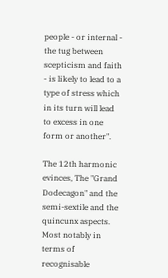people - or internal - the tug between scepticism and faith - is likely to lead to a type of stress which in its turn will lead to excess in one form or another".

The 12th harmonic evinces, The "Grand Dodecagon" and the semi-sextile and the quincunx aspects. Most notably in terms of recognisable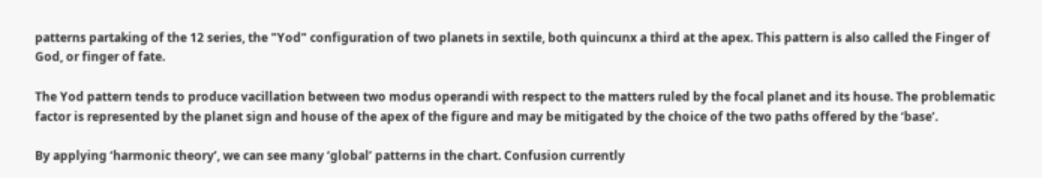patterns partaking of the 12 series, the "Yod" configuration of two planets in sextile, both quincunx a third at the apex. This pattern is also called the Finger of God, or finger of fate.

The Yod pattern tends to produce vacillation between two modus operandi with respect to the matters ruled by the focal planet and its house. The problematic factor is represented by the planet sign and house of the apex of the figure and may be mitigated by the choice of the two paths offered by the ‘base’.

By applying ‘harmonic theory’, we can see many ‘global’ patterns in the chart. Confusion currently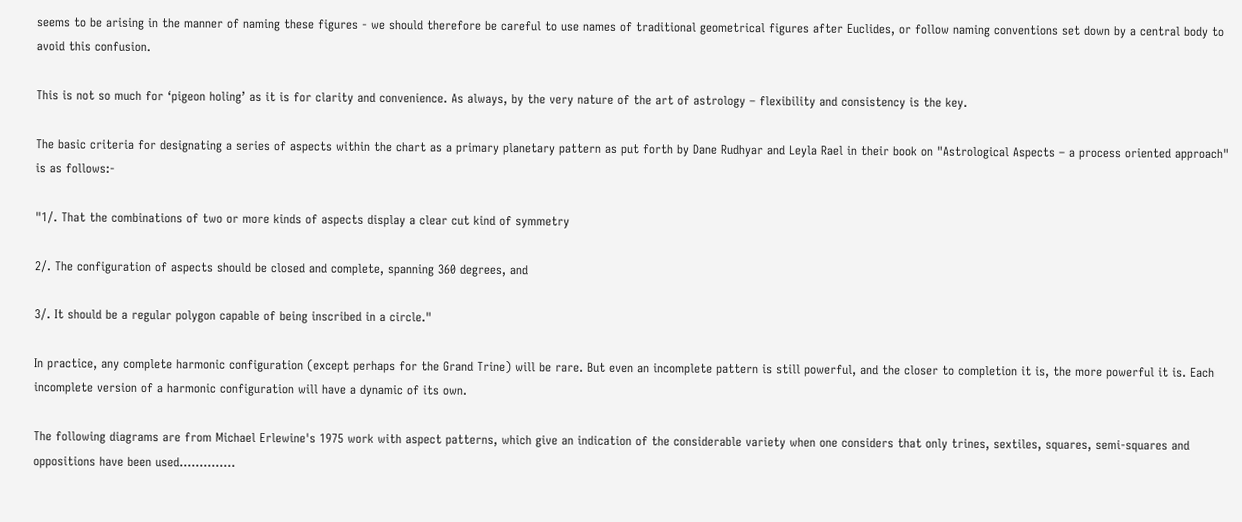seems to be arising in the manner of naming these figures - we should therefore be careful to use names of traditional geometrical figures after Euclides, or follow naming conventions set down by a central body to avoid this confusion.

This is not so much for ‘pigeon holing’ as it is for clarity and convenience. As always, by the very nature of the art of astrology – flexibility and consistency is the key.

The basic criteria for designating a series of aspects within the chart as a primary planetary pattern as put forth by Dane Rudhyar and Leyla Rael in their book on "Astrological Aspects – a process oriented approach" is as follows:-

"1/. That the combinations of two or more kinds of aspects display a clear cut kind of symmetry

2/. The configuration of aspects should be closed and complete, spanning 360 degrees, and

3/. It should be a regular polygon capable of being inscribed in a circle."

In practice, any complete harmonic configuration (except perhaps for the Grand Trine) will be rare. But even an incomplete pattern is still powerful, and the closer to completion it is, the more powerful it is. Each incomplete version of a harmonic configuration will have a dynamic of its own.

The following diagrams are from Michael Erlewine's 1975 work with aspect patterns, which give an indication of the considerable variety when one considers that only trines, sextiles, squares, semi-squares and oppositions have been used..............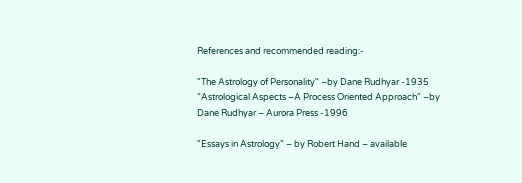References and recommended reading:-

"The Astrology of Personality" –by Dane Rudhyar -1935
"Astrological Aspects –A Process Oriented Approach" –by Dane Rudhyar – Aurora Press -1996

"Essays in Astrology" – by Robert Hand – available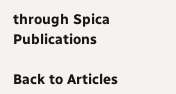through Spica Publications

Back to Articles